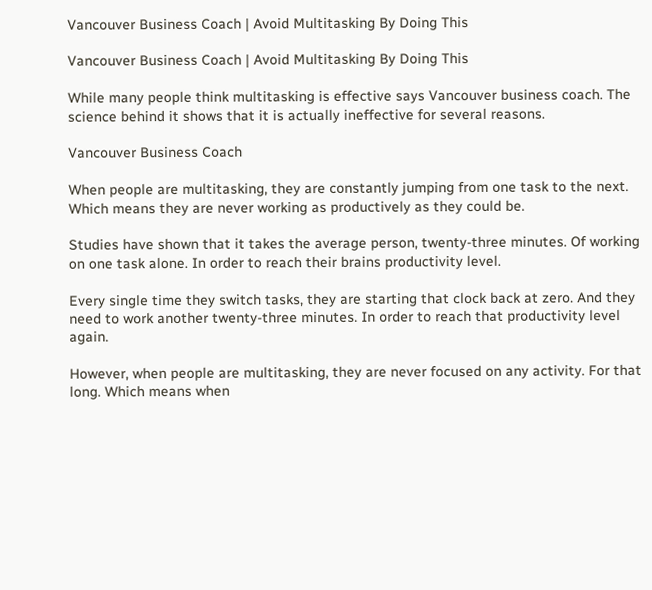Vancouver Business Coach | Avoid Multitasking By Doing This

Vancouver Business Coach | Avoid Multitasking By Doing This

While many people think multitasking is effective says Vancouver business coach. The science behind it shows that it is actually ineffective for several reasons.

Vancouver Business Coach

When people are multitasking, they are constantly jumping from one task to the next. Which means they are never working as productively as they could be.

Studies have shown that it takes the average person, twenty-three minutes. Of working on one task alone. In order to reach their brains productivity level.

Every single time they switch tasks, they are starting that clock back at zero. And they need to work another twenty-three minutes. In order to reach that productivity level again.

However, when people are multitasking, they are never focused on any activity. For that long. Which means when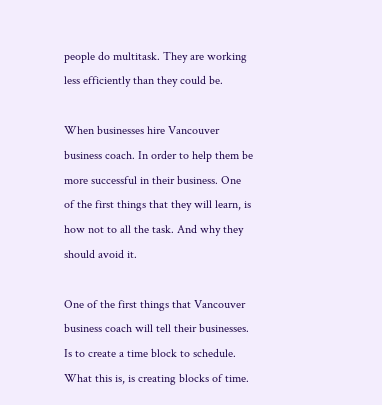people do multitask. They are working less efficiently than they could be.

When businesses hire Vancouver business coach. In order to help them be more successful in their business. One of the first things that they will learn, is how not to all the task. And why they should avoid it.

One of the first things that Vancouver business coach will tell their businesses. Is to create a time block to schedule. What this is, is creating blocks of time.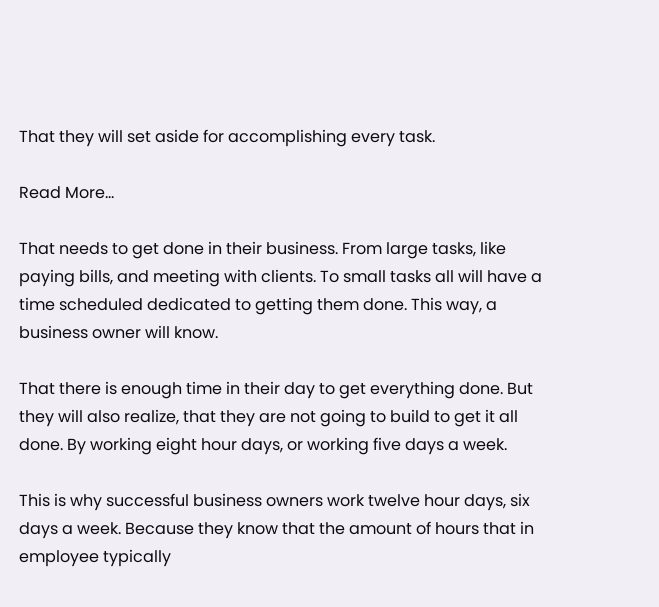That they will set aside for accomplishing every task.

Read More…

That needs to get done in their business. From large tasks, like paying bills, and meeting with clients. To small tasks all will have a time scheduled dedicated to getting them done. This way, a business owner will know.

That there is enough time in their day to get everything done. But they will also realize, that they are not going to build to get it all done. By working eight hour days, or working five days a week.

This is why successful business owners work twelve hour days, six days a week. Because they know that the amount of hours that in employee typically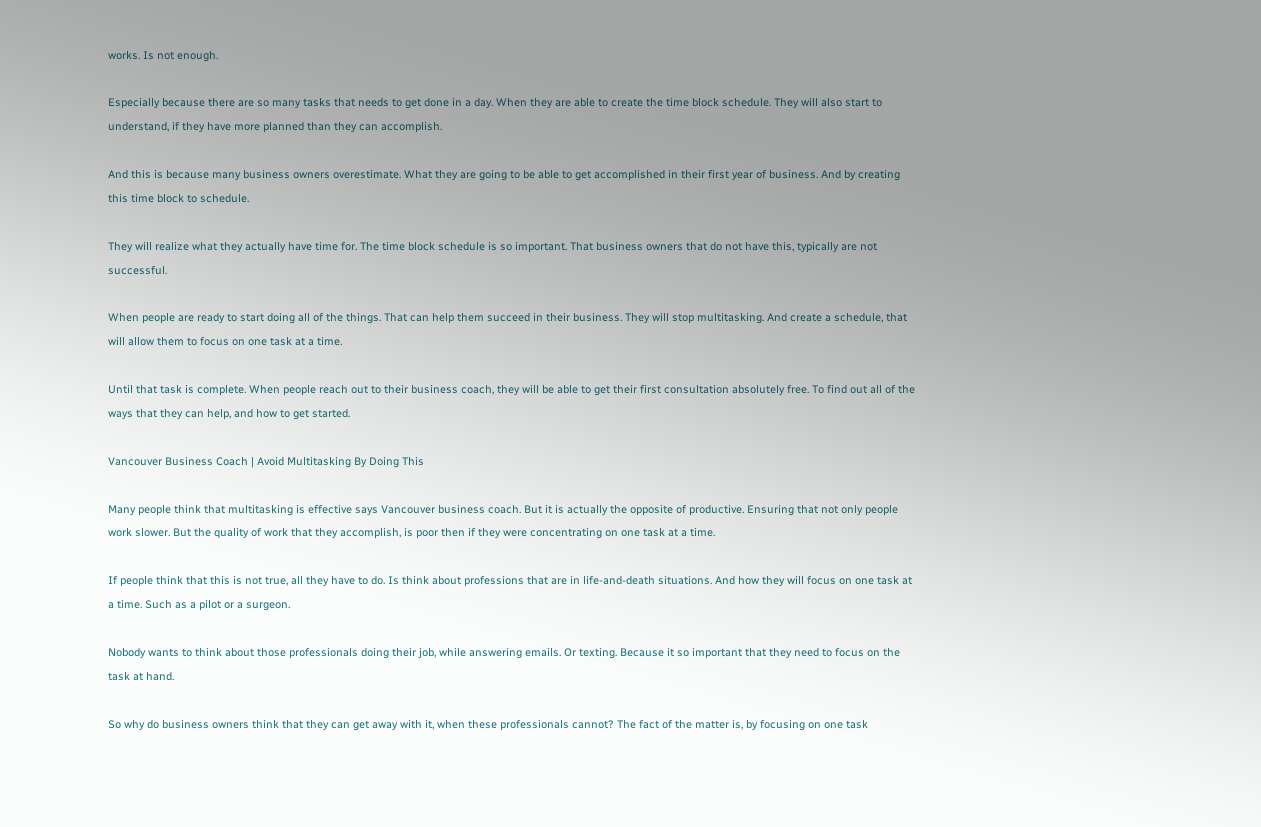works. Is not enough.

Especially because there are so many tasks that needs to get done in a day. When they are able to create the time block schedule. They will also start to understand, if they have more planned than they can accomplish.

And this is because many business owners overestimate. What they are going to be able to get accomplished in their first year of business. And by creating this time block to schedule.

They will realize what they actually have time for. The time block schedule is so important. That business owners that do not have this, typically are not successful.

When people are ready to start doing all of the things. That can help them succeed in their business. They will stop multitasking. And create a schedule, that will allow them to focus on one task at a time.

Until that task is complete. When people reach out to their business coach, they will be able to get their first consultation absolutely free. To find out all of the ways that they can help, and how to get started.

Vancouver Business Coach | Avoid Multitasking By Doing This

Many people think that multitasking is effective says Vancouver business coach. But it is actually the opposite of productive. Ensuring that not only people work slower. But the quality of work that they accomplish, is poor then if they were concentrating on one task at a time.

If people think that this is not true, all they have to do. Is think about professions that are in life-and-death situations. And how they will focus on one task at a time. Such as a pilot or a surgeon.

Nobody wants to think about those professionals doing their job, while answering emails. Or texting. Because it so important that they need to focus on the task at hand.

So why do business owners think that they can get away with it, when these professionals cannot? The fact of the matter is, by focusing on one task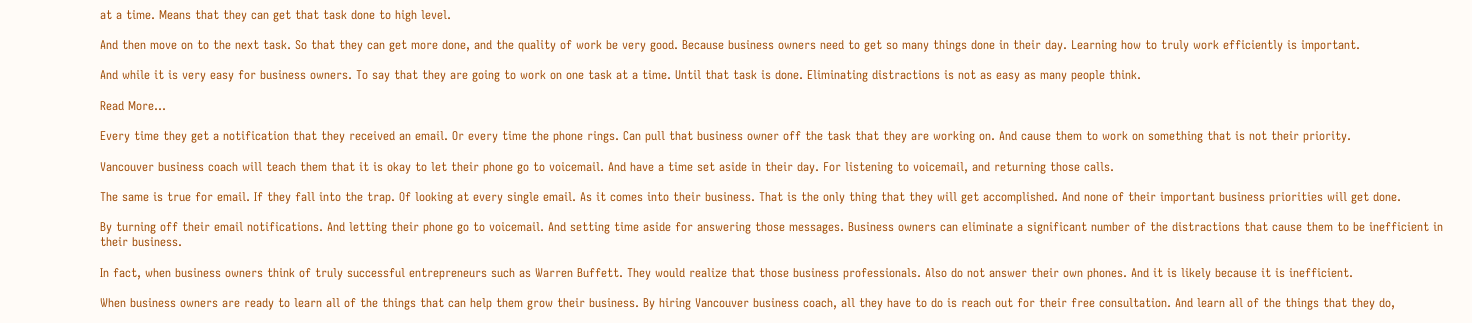at a time. Means that they can get that task done to high level.

And then move on to the next task. So that they can get more done, and the quality of work be very good. Because business owners need to get so many things done in their day. Learning how to truly work efficiently is important.

And while it is very easy for business owners. To say that they are going to work on one task at a time. Until that task is done. Eliminating distractions is not as easy as many people think.

Read More…

Every time they get a notification that they received an email. Or every time the phone rings. Can pull that business owner off the task that they are working on. And cause them to work on something that is not their priority.

Vancouver business coach will teach them that it is okay to let their phone go to voicemail. And have a time set aside in their day. For listening to voicemail, and returning those calls.

The same is true for email. If they fall into the trap. Of looking at every single email. As it comes into their business. That is the only thing that they will get accomplished. And none of their important business priorities will get done.

By turning off their email notifications. And letting their phone go to voicemail. And setting time aside for answering those messages. Business owners can eliminate a significant number of the distractions that cause them to be inefficient in their business.

In fact, when business owners think of truly successful entrepreneurs such as Warren Buffett. They would realize that those business professionals. Also do not answer their own phones. And it is likely because it is inefficient.

When business owners are ready to learn all of the things that can help them grow their business. By hiring Vancouver business coach, all they have to do is reach out for their free consultation. And learn all of the things that they do,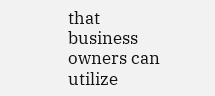that business owners can utilize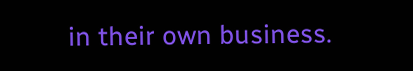in their own business.